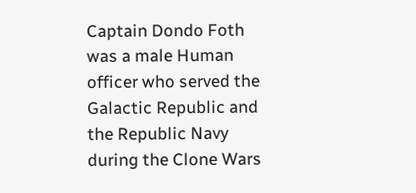Captain Dondo Foth was a male Human officer who served the Galactic Republic and the Republic Navy during the Clone Wars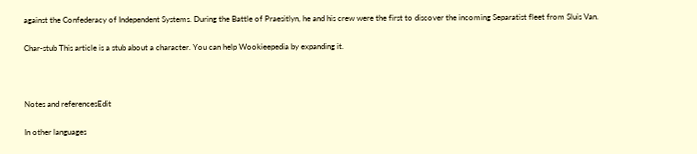against the Confederacy of Independent Systems. During the Battle of Praesitlyn, he and his crew were the first to discover the incoming Separatist fleet from Sluis Van.

Char-stub This article is a stub about a character. You can help Wookieepedia by expanding it.



Notes and referencesEdit

In other languages